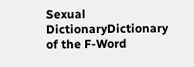Sexual DictionaryDictionary of the F-Word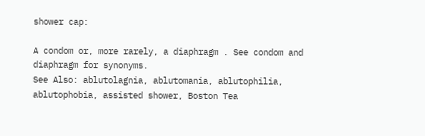shower cap:

A condom or, more rarely, a diaphragm . See condom and diaphragm for synonyms.
See Also: ablutolagnia, ablutomania, ablutophilia, ablutophobia, assisted shower, Boston Tea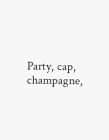Party, cap, champagne,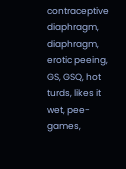contraceptive diaphragm, diaphragm, erotic peeing, GS, GSQ, hot turds, likes it wet, pee-games,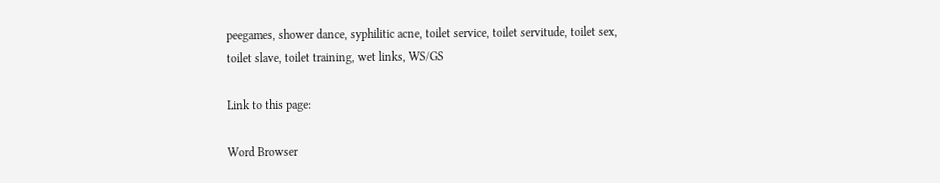peegames, shower dance, syphilitic acne, toilet service, toilet servitude, toilet sex, toilet slave, toilet training, wet links, WS/GS

Link to this page:

Word Browser